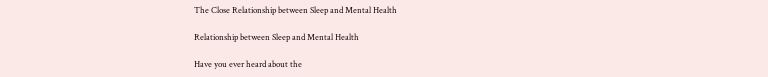The Close Relationship between Sleep and Mental Health

Relationship between Sleep and Mental Health

Have you ever heard about the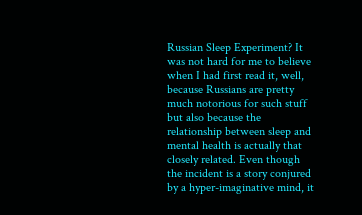Russian Sleep Experiment? It was not hard for me to believe when I had first read it, well, because Russians are pretty much notorious for such stuff but also because the relationship between sleep and mental health is actually that closely related. Even though the incident is a story conjured by a hyper-imaginative mind, it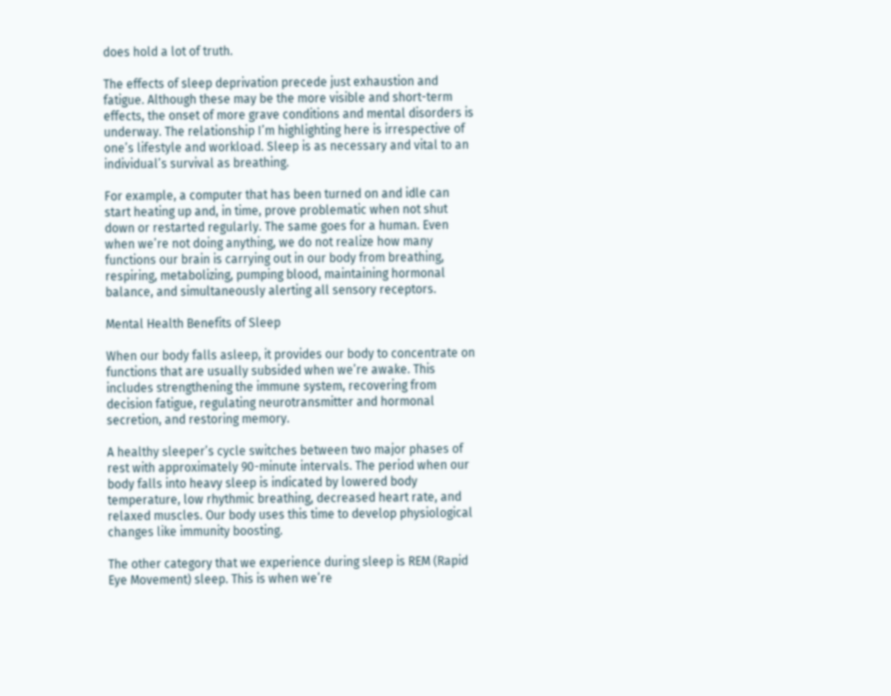does hold a lot of truth.

The effects of sleep deprivation precede just exhaustion and fatigue. Although these may be the more visible and short-term effects, the onset of more grave conditions and mental disorders is underway. The relationship I’m highlighting here is irrespective of one’s lifestyle and workload. Sleep is as necessary and vital to an individual’s survival as breathing.

For example, a computer that has been turned on and idle can start heating up and, in time, prove problematic when not shut down or restarted regularly. The same goes for a human. Even when we’re not doing anything, we do not realize how many functions our brain is carrying out in our body from breathing, respiring, metabolizing, pumping blood, maintaining hormonal balance, and simultaneously alerting all sensory receptors.

Mental Health Benefits of Sleep

When our body falls asleep, it provides our body to concentrate on functions that are usually subsided when we’re awake. This includes strengthening the immune system, recovering from decision fatigue, regulating neurotransmitter and hormonal secretion, and restoring memory.

A healthy sleeper’s cycle switches between two major phases of rest with approximately 90-minute intervals. The period when our body falls into heavy sleep is indicated by lowered body temperature, low rhythmic breathing, decreased heart rate, and relaxed muscles. Our body uses this time to develop physiological changes like immunity boosting.

The other category that we experience during sleep is REM (Rapid Eye Movement) sleep. This is when we’re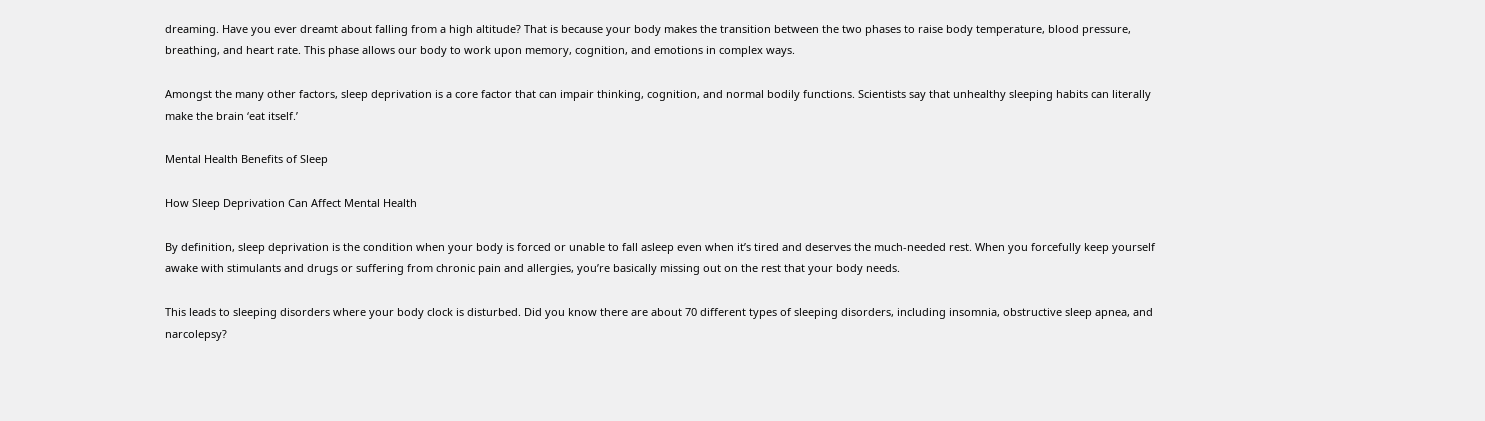dreaming. Have you ever dreamt about falling from a high altitude? That is because your body makes the transition between the two phases to raise body temperature, blood pressure, breathing, and heart rate. This phase allows our body to work upon memory, cognition, and emotions in complex ways.

Amongst the many other factors, sleep deprivation is a core factor that can impair thinking, cognition, and normal bodily functions. Scientists say that unhealthy sleeping habits can literally make the brain ‘eat itself.’

Mental Health Benefits of Sleep

How Sleep Deprivation Can Affect Mental Health

By definition, sleep deprivation is the condition when your body is forced or unable to fall asleep even when it’s tired and deserves the much-needed rest. When you forcefully keep yourself awake with stimulants and drugs or suffering from chronic pain and allergies, you’re basically missing out on the rest that your body needs.

This leads to sleeping disorders where your body clock is disturbed. Did you know there are about 70 different types of sleeping disorders, including insomnia, obstructive sleep apnea, and narcolepsy?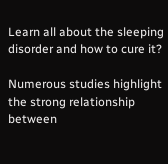Learn all about the sleeping disorder and how to cure it?

Numerous studies highlight the strong relationship between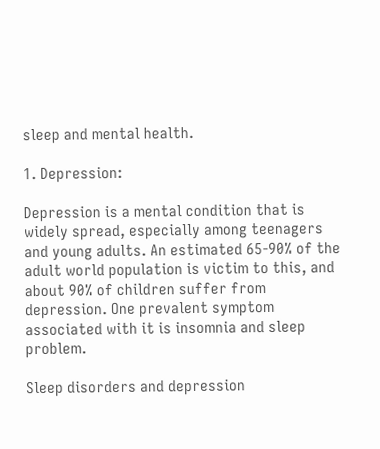sleep and mental health.

1. Depression:

Depression is a mental condition that is widely spread, especially among teenagers and young adults. An estimated 65-90% of the adult world population is victim to this, and about 90% of children suffer from depression. One prevalent symptom associated with it is insomnia and sleep problem.

Sleep disorders and depression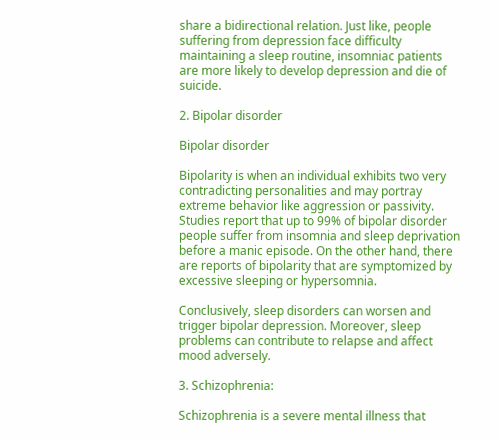share a bidirectional relation. Just like, people suffering from depression face difficulty maintaining a sleep routine, insomniac patients are more likely to develop depression and die of suicide.

2. Bipolar disorder

Bipolar disorder

Bipolarity is when an individual exhibits two very contradicting personalities and may portray extreme behavior like aggression or passivity. Studies report that up to 99% of bipolar disorder people suffer from insomnia and sleep deprivation before a manic episode. On the other hand, there are reports of bipolarity that are symptomized by excessive sleeping or hypersomnia.

Conclusively, sleep disorders can worsen and trigger bipolar depression. Moreover, sleep problems can contribute to relapse and affect mood adversely.

3. Schizophrenia:

Schizophrenia is a severe mental illness that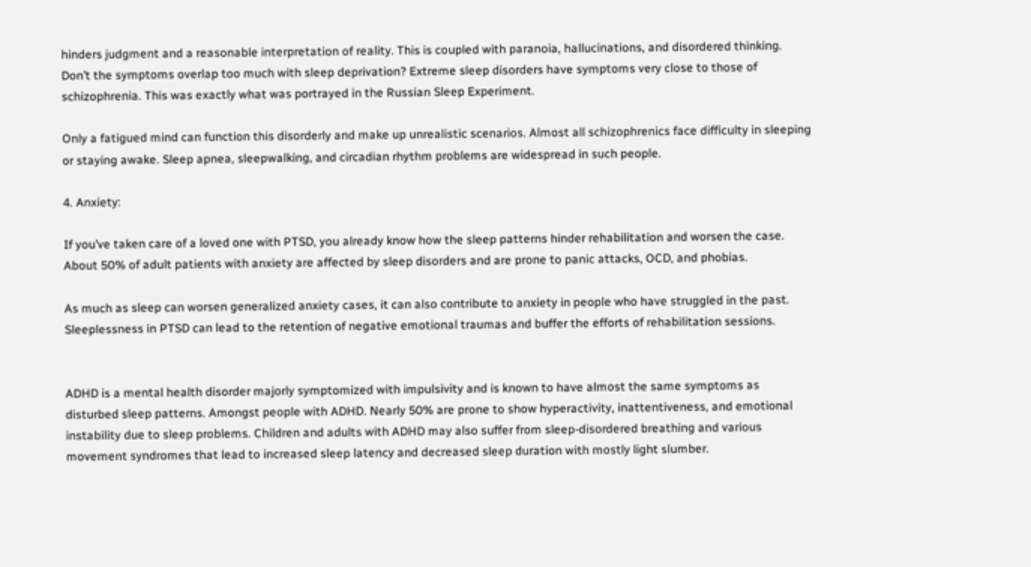hinders judgment and a reasonable interpretation of reality. This is coupled with paranoia, hallucinations, and disordered thinking. Don’t the symptoms overlap too much with sleep deprivation? Extreme sleep disorders have symptoms very close to those of schizophrenia. This was exactly what was portrayed in the Russian Sleep Experiment.

Only a fatigued mind can function this disorderly and make up unrealistic scenarios. Almost all schizophrenics face difficulty in sleeping or staying awake. Sleep apnea, sleepwalking, and circadian rhythm problems are widespread in such people.

4. Anxiety:

If you’ve taken care of a loved one with PTSD, you already know how the sleep patterns hinder rehabilitation and worsen the case. About 50% of adult patients with anxiety are affected by sleep disorders and are prone to panic attacks, OCD, and phobias.

As much as sleep can worsen generalized anxiety cases, it can also contribute to anxiety in people who have struggled in the past. Sleeplessness in PTSD can lead to the retention of negative emotional traumas and buffer the efforts of rehabilitation sessions.


ADHD is a mental health disorder majorly symptomized with impulsivity and is known to have almost the same symptoms as disturbed sleep patterns. Amongst people with ADHD. Nearly 50% are prone to show hyperactivity, inattentiveness, and emotional instability due to sleep problems. Children and adults with ADHD may also suffer from sleep-disordered breathing and various movement syndromes that lead to increased sleep latency and decreased sleep duration with mostly light slumber.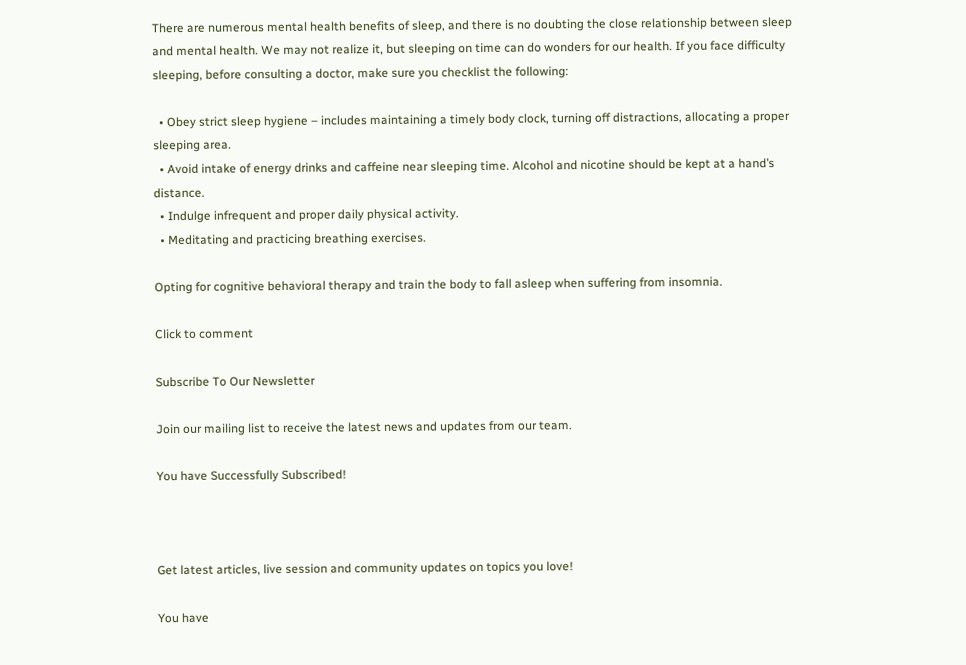There are numerous mental health benefits of sleep, and there is no doubting the close relationship between sleep and mental health. We may not realize it, but sleeping on time can do wonders for our health. If you face difficulty sleeping, before consulting a doctor, make sure you checklist the following:

  • Obey strict sleep hygiene – includes maintaining a timely body clock, turning off distractions, allocating a proper sleeping area.
  • Avoid intake of energy drinks and caffeine near sleeping time. Alcohol and nicotine should be kept at a hand’s distance.
  • Indulge infrequent and proper daily physical activity.
  • Meditating and practicing breathing exercises.

Opting for cognitive behavioral therapy and train the body to fall asleep when suffering from insomnia.

Click to comment

Subscribe To Our Newsletter

Join our mailing list to receive the latest news and updates from our team.

You have Successfully Subscribed!



Get latest articles, live session and community updates on topics you love!

You have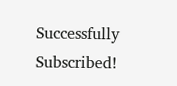Successfully Subscribed!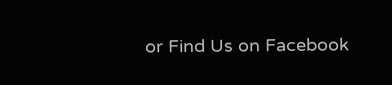or Find Us on Facebook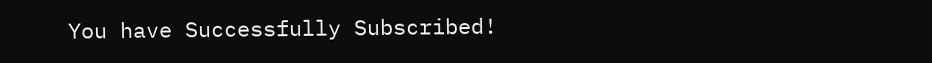You have Successfully Subscribed!